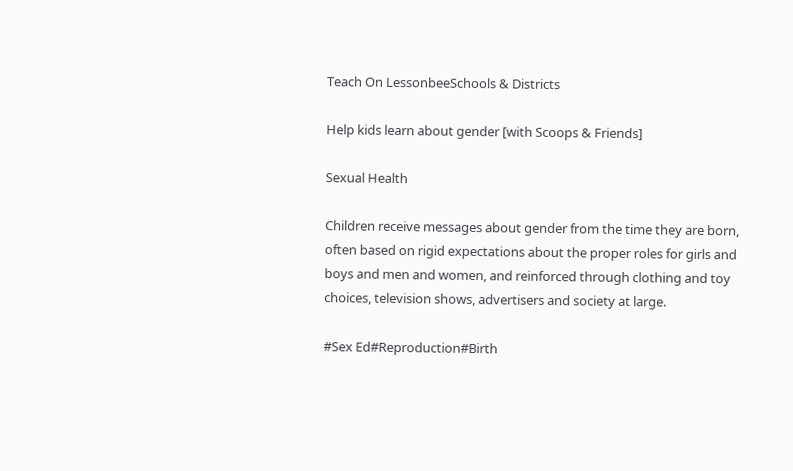Teach On LessonbeeSchools & Districts

Help kids learn about gender [with Scoops & Friends]

Sexual Health

Children receive messages about gender from the time they are born, often based on rigid expectations about the proper roles for girls and boys and men and women, and reinforced through clothing and toy choices, television shows, advertisers and society at large.

#Sex Ed#Reproduction#Birth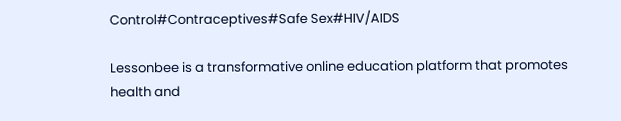Control#Contraceptives#Safe Sex#HIV/AIDS

Lessonbee is a transformative online education platform that promotes health and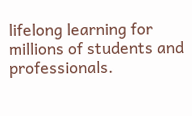lifelong learning for millions of students and professionals.